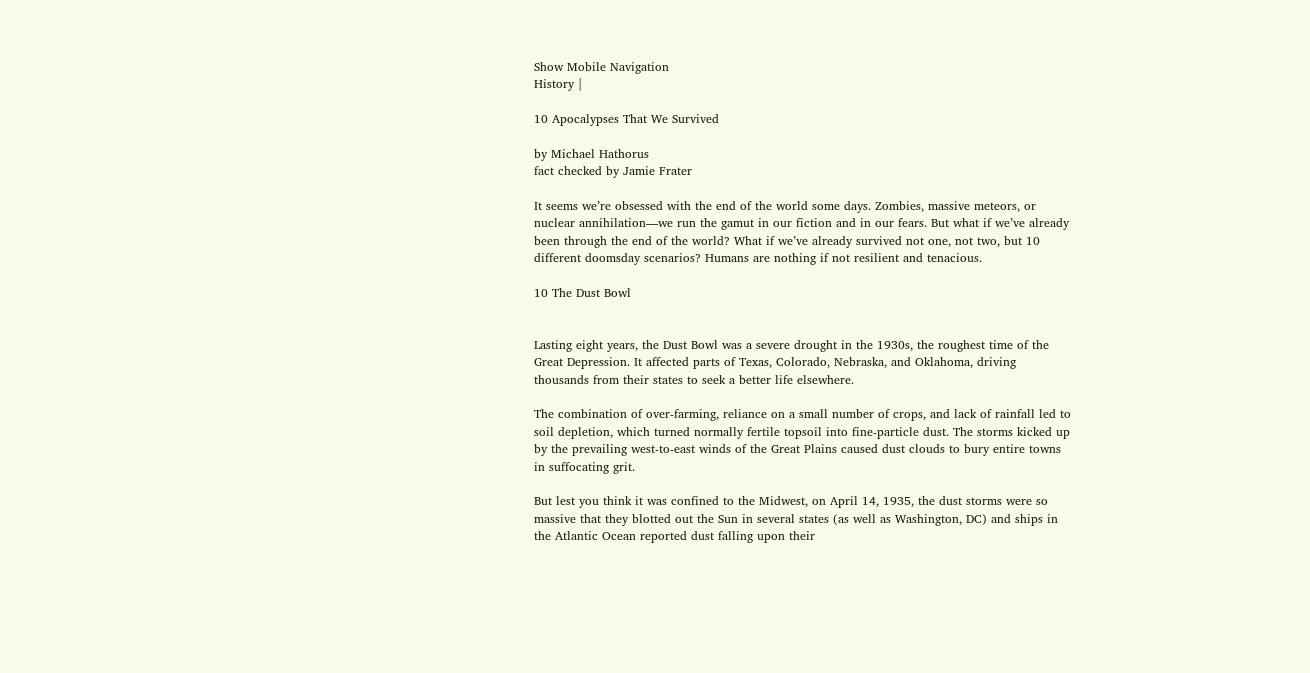Show Mobile Navigation
History |

10 Apocalypses That We Survived

by Michael Hathorus
fact checked by Jamie Frater

It seems we’re obsessed with the end of the world some days. Zombies, massive meteors, or nuclear annihilation—we run the gamut in our fiction and in our fears. But what if we’ve already been through the end of the world? What if we’ve already survived not one, not two, but 10 different doomsday scenarios? Humans are nothing if not resilient and tenacious.

10 The Dust Bowl


Lasting eight years, the Dust Bowl was a severe drought in the 1930s, the roughest time of the Great Depression. It affected parts of Texas, Colorado, Nebraska, and Oklahoma, driving thousands from their states to seek a better life elsewhere.

The combination of over-farming, reliance on a small number of crops, and lack of rainfall led to soil depletion, which turned normally fertile topsoil into fine-particle dust. The storms kicked up by the prevailing west-to-east winds of the Great Plains caused dust clouds to bury entire towns in suffocating grit.

But lest you think it was confined to the Midwest, on April 14, 1935, the dust storms were so massive that they blotted out the Sun in several states (as well as Washington, DC) and ships in the Atlantic Ocean reported dust falling upon their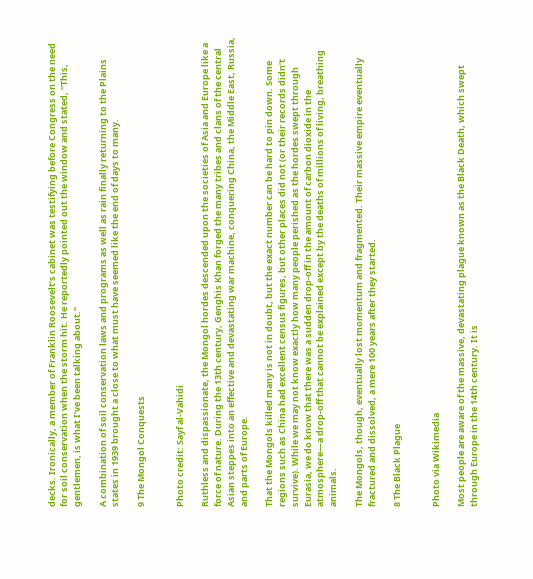decks. Ironically, a member of Franklin Roosevelt’s cabinet was testifying before Congress on the need for soil conservation when the storm hit. He reportedly pointed out the window and stated, “This, gentlemen, is what I’ve been talking about.”

A combination of soil conservation laws and programs as well as rain finally returning to the Plains states in 1939 brought a close to what must have seemed like the end of days to many.

9 The Mongol Conquests


Photo credit: Sayf al-Vahidi

Ruthless and dispassionate, the Mongol hordes descended upon the societies of Asia and Europe like a force of nature. During the 13th century, Genghis Khan forged the many tribes and clans of the central Asian steppes into an effective and devastating war machine, conquering China, the Middle East, Russia, and parts of Europe.

That the Mongols killed many is not in doubt, but the exact number can be hard to pin down. Some regions such as China had excellent census figures, but other places did not (or their records didn’t survive). While we may not know exactly how many people perished as the hordes swept through Eurasia, we do know that there was a sudden drop-off in the amount of carbon dioxide in the atmosphere—a drop-off that cannot be explained except by the deaths of millions of living, breathing animals.

The Mongols, though, eventually lost momentum and fragmented. Their massive empire eventually fractured and dissolved, a mere 100 years after they started.

8 The Black Plague


Photo via Wikimedia

Most people are aware of the massive, devastating plague known as the Black Death, which swept through Europe in the 14th century. It is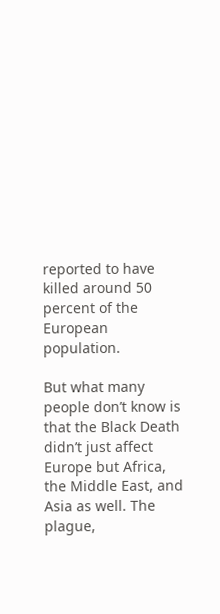reported to have killed around 50 percent of the European population.

But what many people don’t know is that the Black Death didn’t just affect Europe but Africa, the Middle East, and Asia as well. The plague,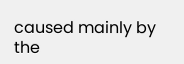caused mainly by the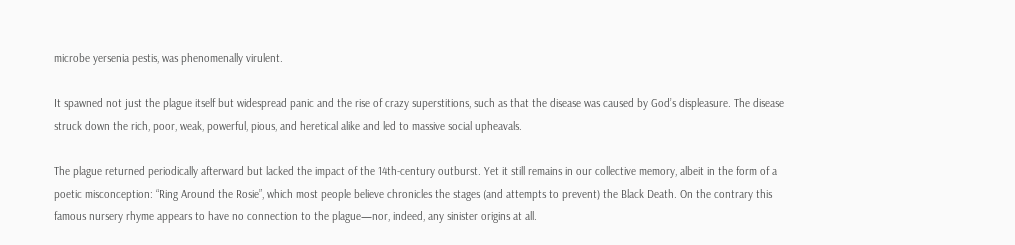microbe yersenia pestis, was phenomenally virulent.

It spawned not just the plague itself but widespread panic and the rise of crazy superstitions, such as that the disease was caused by God’s displeasure. The disease struck down the rich, poor, weak, powerful, pious, and heretical alike and led to massive social upheavals.

The plague returned periodically afterward but lacked the impact of the 14th-century outburst. Yet it still remains in our collective memory, albeit in the form of a poetic misconception: “Ring Around the Rosie”, which most people believe chronicles the stages (and attempts to prevent) the Black Death. On the contrary this famous nursery rhyme appears to have no connection to the plague—nor, indeed, any sinister origins at all.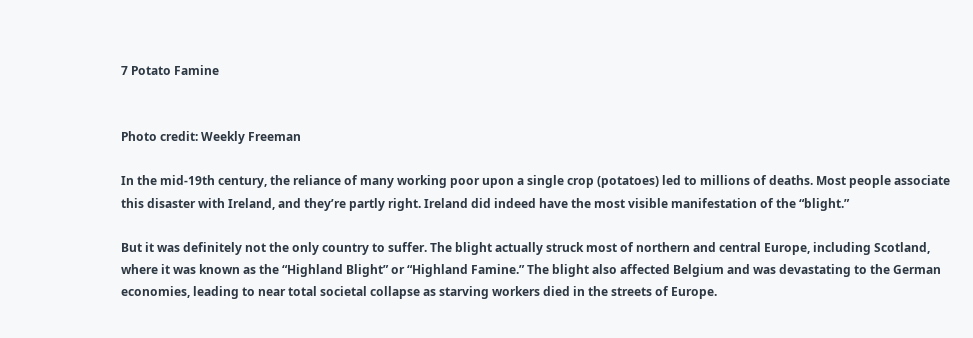7 Potato Famine


Photo credit: Weekly Freeman

In the mid-19th century, the reliance of many working poor upon a single crop (potatoes) led to millions of deaths. Most people associate this disaster with Ireland, and they’re partly right. Ireland did indeed have the most visible manifestation of the “blight.”

But it was definitely not the only country to suffer. The blight actually struck most of northern and central Europe, including Scotland, where it was known as the “Highland Blight” or “Highland Famine.” The blight also affected Belgium and was devastating to the German economies, leading to near total societal collapse as starving workers died in the streets of Europe.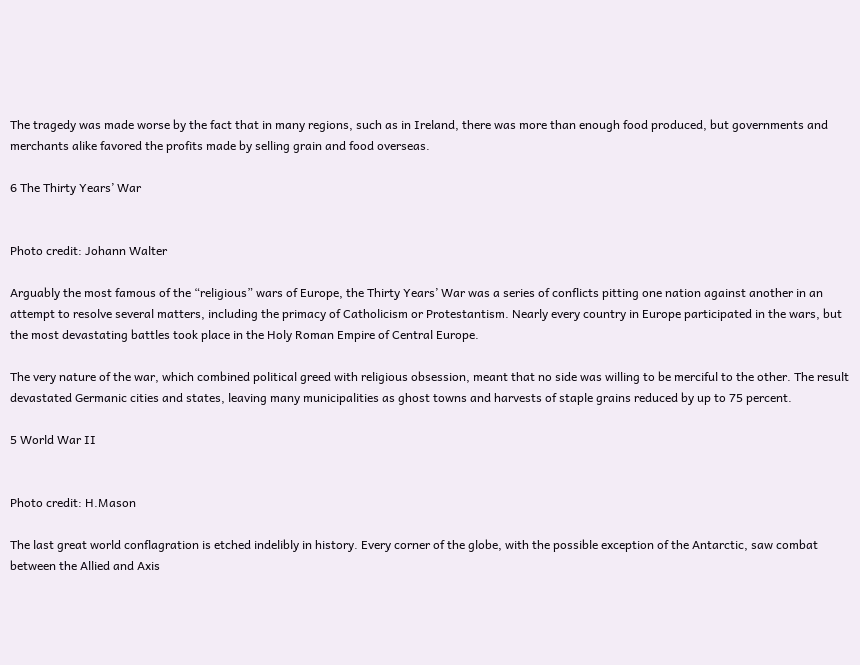The tragedy was made worse by the fact that in many regions, such as in Ireland, there was more than enough food produced, but governments and merchants alike favored the profits made by selling grain and food overseas.

6 The Thirty Years’ War


Photo credit: Johann Walter

Arguably the most famous of the “religious” wars of Europe, the Thirty Years’ War was a series of conflicts pitting one nation against another in an attempt to resolve several matters, including the primacy of Catholicism or Protestantism. Nearly every country in Europe participated in the wars, but the most devastating battles took place in the Holy Roman Empire of Central Europe.

The very nature of the war, which combined political greed with religious obsession, meant that no side was willing to be merciful to the other. The result devastated Germanic cities and states, leaving many municipalities as ghost towns and harvests of staple grains reduced by up to 75 percent.

5 World War II


Photo credit: H.Mason

The last great world conflagration is etched indelibly in history. Every corner of the globe, with the possible exception of the Antarctic, saw combat between the Allied and Axis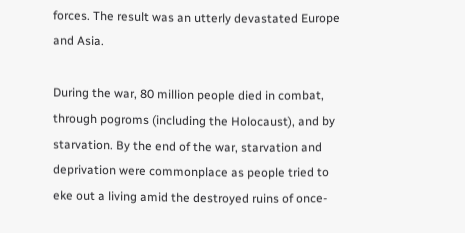forces. The result was an utterly devastated Europe and Asia.

During the war, 80 million people died in combat, through pogroms (including the Holocaust), and by starvation. By the end of the war, starvation and deprivation were commonplace as people tried to eke out a living amid the destroyed ruins of once-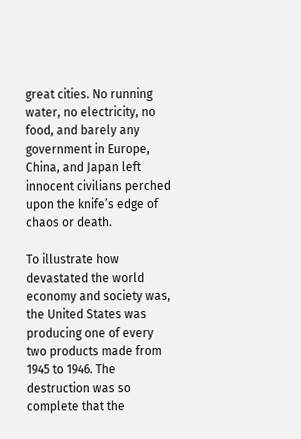great cities. No running water, no electricity, no food, and barely any government in Europe, China, and Japan left innocent civilians perched upon the knife’s edge of chaos or death.

To illustrate how devastated the world economy and society was, the United States was producing one of every two products made from 1945 to 1946. The destruction was so complete that the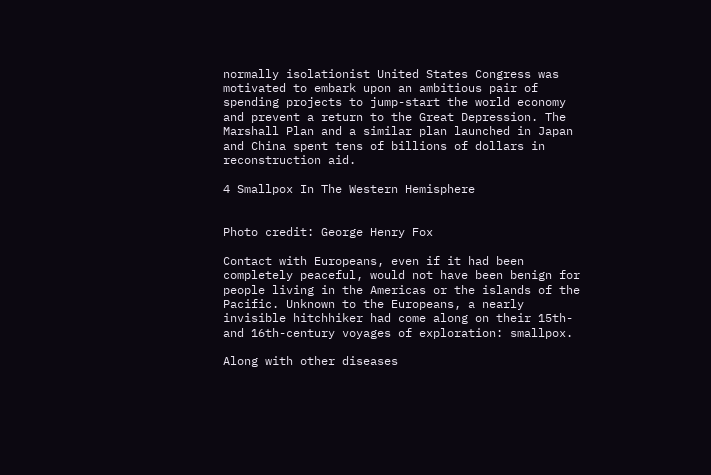normally isolationist United States Congress was motivated to embark upon an ambitious pair of spending projects to jump-start the world economy and prevent a return to the Great Depression. The Marshall Plan and a similar plan launched in Japan and China spent tens of billions of dollars in reconstruction aid.

4 Smallpox In The Western Hemisphere


Photo credit: George Henry Fox

Contact with Europeans, even if it had been completely peaceful, would not have been benign for people living in the Americas or the islands of the Pacific. Unknown to the Europeans, a nearly invisible hitchhiker had come along on their 15th- and 16th-century voyages of exploration: smallpox.

Along with other diseases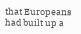that Europeans had built up a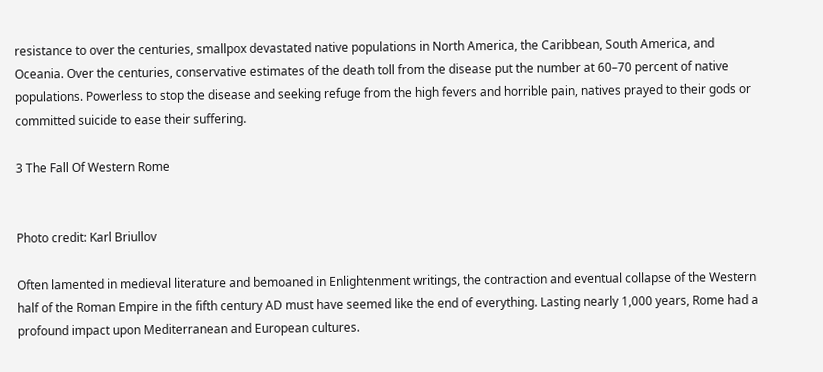resistance to over the centuries, smallpox devastated native populations in North America, the Caribbean, South America, and Oceania. Over the centuries, conservative estimates of the death toll from the disease put the number at 60–70 percent of native populations. Powerless to stop the disease and seeking refuge from the high fevers and horrible pain, natives prayed to their gods or committed suicide to ease their suffering.

3 The Fall Of Western Rome


Photo credit: Karl Briullov

Often lamented in medieval literature and bemoaned in Enlightenment writings, the contraction and eventual collapse of the Western half of the Roman Empire in the fifth century AD must have seemed like the end of everything. Lasting nearly 1,000 years, Rome had a profound impact upon Mediterranean and European cultures.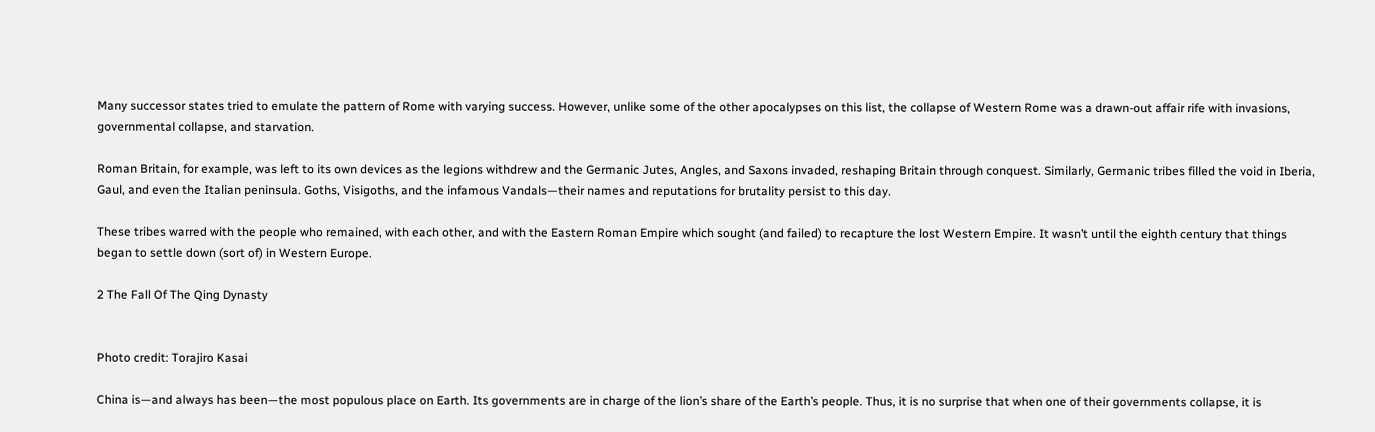Many successor states tried to emulate the pattern of Rome with varying success. However, unlike some of the other apocalypses on this list, the collapse of Western Rome was a drawn-out affair rife with invasions, governmental collapse, and starvation.

Roman Britain, for example, was left to its own devices as the legions withdrew and the Germanic Jutes, Angles, and Saxons invaded, reshaping Britain through conquest. Similarly, Germanic tribes filled the void in Iberia, Gaul, and even the Italian peninsula. Goths, Visigoths, and the infamous Vandals—their names and reputations for brutality persist to this day.

These tribes warred with the people who remained, with each other, and with the Eastern Roman Empire which sought (and failed) to recapture the lost Western Empire. It wasn’t until the eighth century that things began to settle down (sort of) in Western Europe.

2 The Fall Of The Qing Dynasty


Photo credit: Torajiro Kasai

China is—and always has been—the most populous place on Earth. Its governments are in charge of the lion’s share of the Earth’s people. Thus, it is no surprise that when one of their governments collapse, it is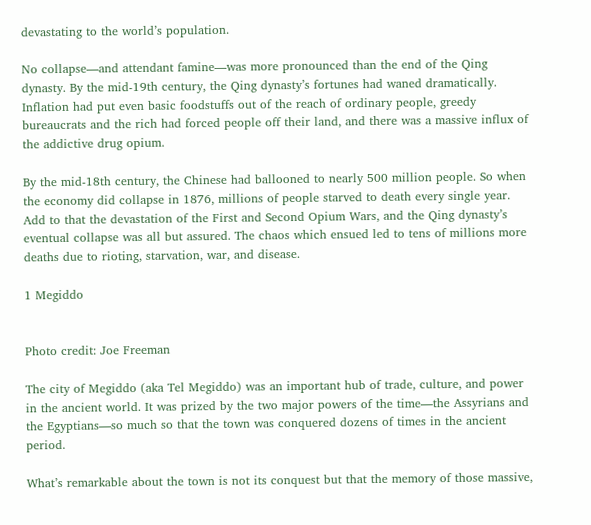devastating to the world’s population.

No collapse—and attendant famine—was more pronounced than the end of the Qing dynasty. By the mid-19th century, the Qing dynasty’s fortunes had waned dramatically. Inflation had put even basic foodstuffs out of the reach of ordinary people, greedy bureaucrats and the rich had forced people off their land, and there was a massive influx of the addictive drug opium.

By the mid-18th century, the Chinese had ballooned to nearly 500 million people. So when the economy did collapse in 1876, millions of people starved to death every single year. Add to that the devastation of the First and Second Opium Wars, and the Qing dynasty’s eventual collapse was all but assured. The chaos which ensued led to tens of millions more deaths due to rioting, starvation, war, and disease.

1 Megiddo


Photo credit: Joe Freeman

The city of Megiddo (aka Tel Megiddo) was an important hub of trade, culture, and power in the ancient world. It was prized by the two major powers of the time—the Assyrians and the Egyptians—so much so that the town was conquered dozens of times in the ancient period.

What’s remarkable about the town is not its conquest but that the memory of those massive,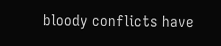bloody conflicts have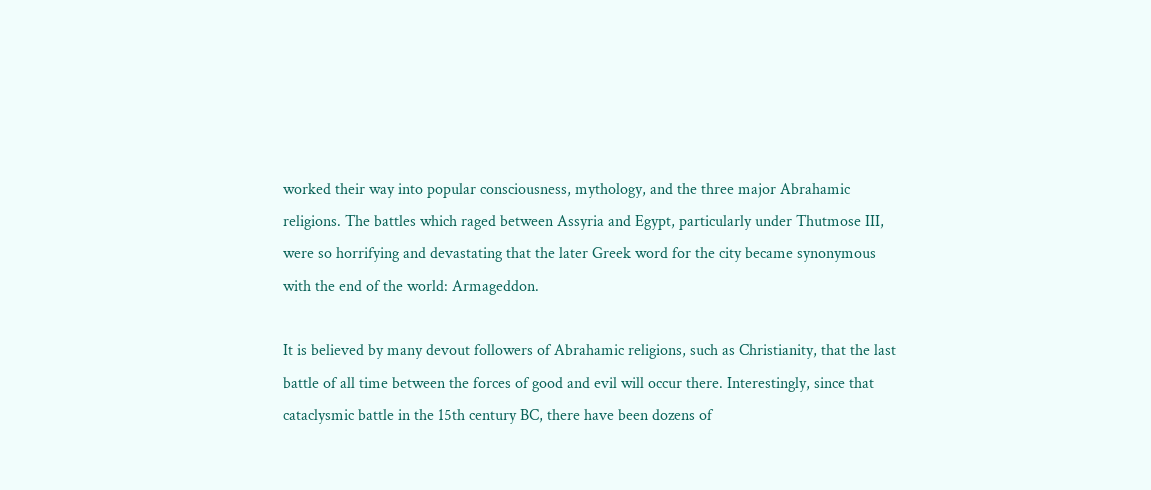worked their way into popular consciousness, mythology, and the three major Abrahamic religions. The battles which raged between Assyria and Egypt, particularly under Thutmose III, were so horrifying and devastating that the later Greek word for the city became synonymous with the end of the world: Armageddon.

It is believed by many devout followers of Abrahamic religions, such as Christianity, that the last battle of all time between the forces of good and evil will occur there. Interestingly, since that cataclysmic battle in the 15th century BC, there have been dozens of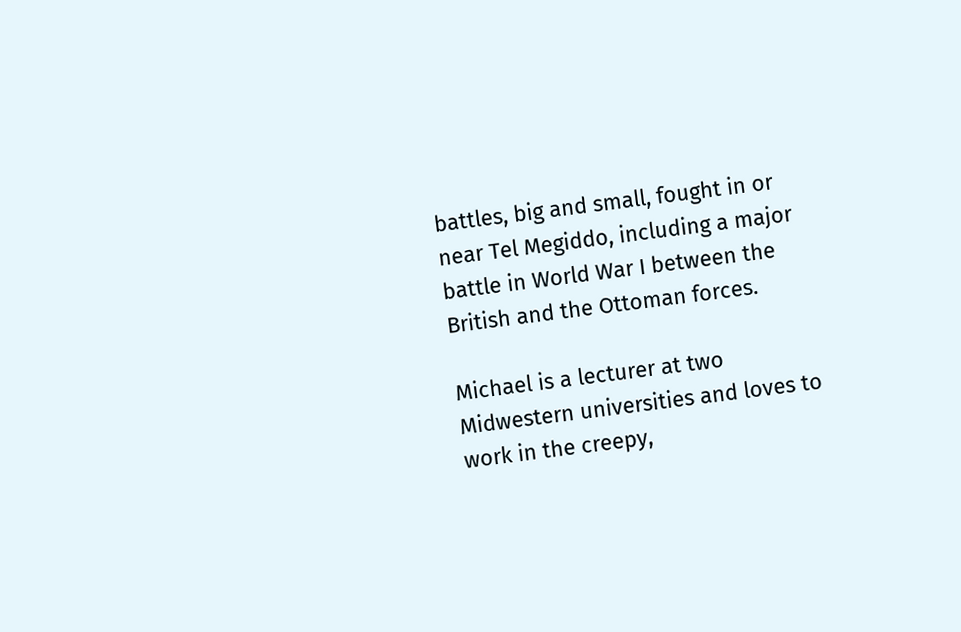battles, big and small, fought in or near Tel Megiddo, including a major battle in World War I between the British and the Ottoman forces.

Michael is a lecturer at two Midwestern universities and loves to work in the creepy,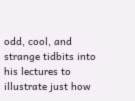odd, cool, and strange tidbits into his lectures to illustrate just how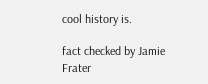cool history is.

fact checked by Jamie Frater